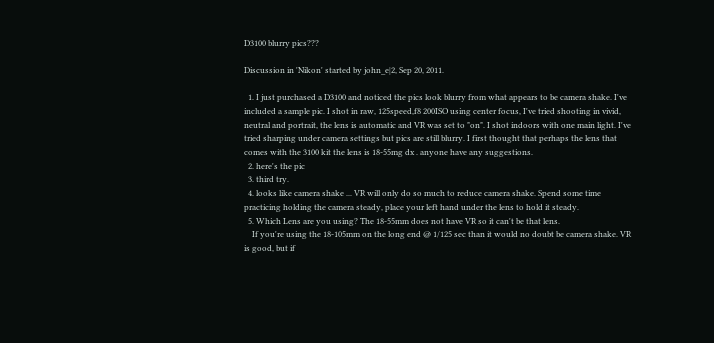D3100 blurry pics???

Discussion in 'Nikon' started by john_e|2, Sep 20, 2011.

  1. I just purchased a D3100 and noticed the pics look blurry from what appears to be camera shake. I've included a sample pic. I shot in raw, 125speed,f8 200ISO using center focus, I've tried shooting in vivid, neutral and portrait, the lens is automatic and VR was set to "on". I shot indoors with one main light. I've tried sharping under camera settings but pics are still blurry. I first thought that perhaps the lens that comes with the 3100 kit the lens is 18-55mg dx . anyone have any suggestions.
  2. here's the pic
  3. third try.
  4. looks like camera shake ... VR will only do so much to reduce camera shake. Spend some time practicing holding the camera steady, place your left hand under the lens to hold it steady.
  5. Which Lens are you using? The 18-55mm does not have VR so it can't be that lens.
    If you're using the 18-105mm on the long end @ 1/125 sec than it would no doubt be camera shake. VR is good, but if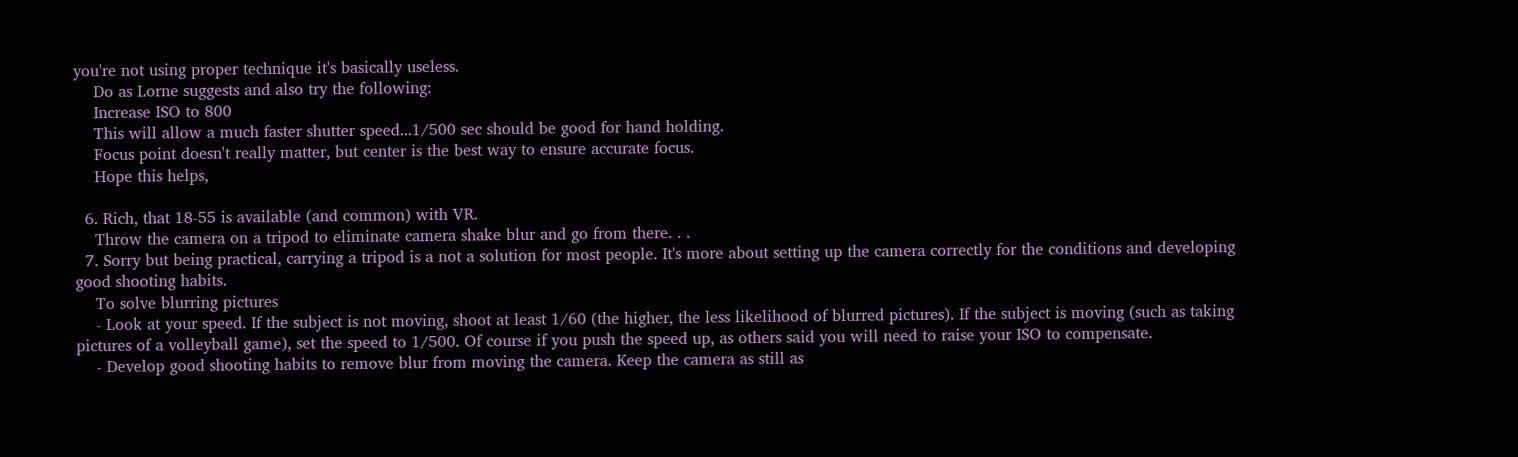you're not using proper technique it's basically useless.
    Do as Lorne suggests and also try the following:
    Increase ISO to 800
    This will allow a much faster shutter speed...1/500 sec should be good for hand holding.
    Focus point doesn't really matter, but center is the best way to ensure accurate focus.
    Hope this helps,

  6. Rich, that 18-55 is available (and common) with VR.
    Throw the camera on a tripod to eliminate camera shake blur and go from there. . .
  7. Sorry but being practical, carrying a tripod is a not a solution for most people. It's more about setting up the camera correctly for the conditions and developing good shooting habits.
    To solve blurring pictures
    - Look at your speed. If the subject is not moving, shoot at least 1/60 (the higher, the less likelihood of blurred pictures). If the subject is moving (such as taking pictures of a volleyball game), set the speed to 1/500. Of course if you push the speed up, as others said you will need to raise your ISO to compensate.
    - Develop good shooting habits to remove blur from moving the camera. Keep the camera as still as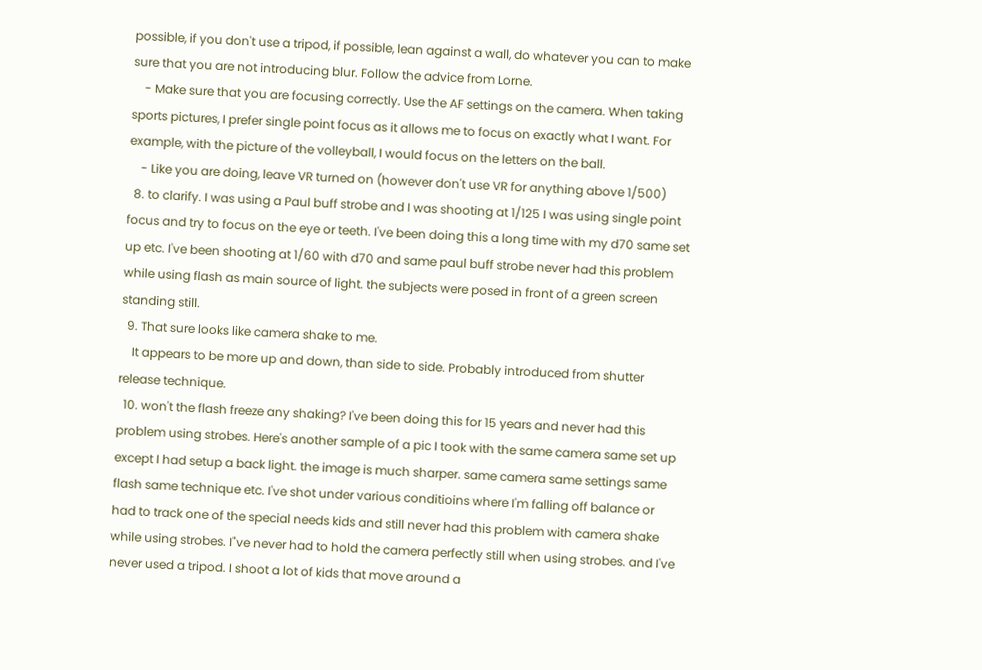possible, if you don't use a tripod, if possible, lean against a wall, do whatever you can to make sure that you are not introducing blur. Follow the advice from Lorne.
    - Make sure that you are focusing correctly. Use the AF settings on the camera. When taking sports pictures, I prefer single point focus as it allows me to focus on exactly what I want. For example, with the picture of the volleyball, I would focus on the letters on the ball.
    - Like you are doing, leave VR turned on (however don't use VR for anything above 1/500)
  8. to clarify. I was using a Paul buff strobe and I was shooting at 1/125 I was using single point focus and try to focus on the eye or teeth. I've been doing this a long time with my d70 same set up etc. I've been shooting at 1/60 with d70 and same paul buff strobe never had this problem while using flash as main source of light. the subjects were posed in front of a green screen standing still.
  9. That sure looks like camera shake to me.
    It appears to be more up and down, than side to side. Probably introduced from shutter release technique.
  10. won't the flash freeze any shaking? I've been doing this for 15 years and never had this problem using strobes. Here's another sample of a pic I took with the same camera same set up except I had setup a back light. the image is much sharper. same camera same settings same flash same technique etc. I've shot under various conditioins where I'm falling off balance or had to track one of the special needs kids and still never had this problem with camera shake while using strobes. I"ve never had to hold the camera perfectly still when using strobes. and I've never used a tripod. I shoot a lot of kids that move around a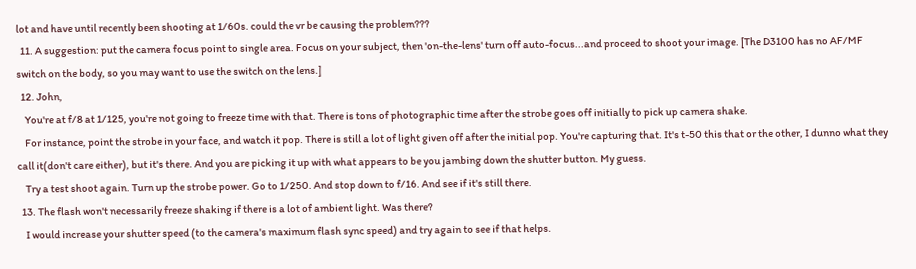lot and have until recently been shooting at 1/60s. could the vr be causing the problem???
  11. A suggestion: put the camera focus point to single area. Focus on your subject, then 'on-the-lens' turn off auto-focus...and proceed to shoot your image. [The D3100 has no AF/MF switch on the body, so you may want to use the switch on the lens.]
  12. John,
    You're at f/8 at 1/125, you're not going to freeze time with that. There is tons of photographic time after the strobe goes off initially to pick up camera shake.
    For instance, point the strobe in your face, and watch it pop. There is still a lot of light given off after the initial pop. You're capturing that. It's t-50 this that or the other, I dunno what they call it(don't care either), but it's there. And you are picking it up with what appears to be you jambing down the shutter button. My guess.
    Try a test shoot again. Turn up the strobe power. Go to 1/250. And stop down to f/16. And see if it's still there.
  13. The flash won't necessarily freeze shaking if there is a lot of ambient light. Was there?
    I would increase your shutter speed (to the camera's maximum flash sync speed) and try again to see if that helps.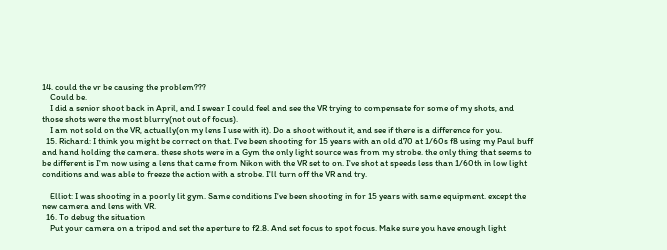14. could the vr be causing the problem???
    Could be.
    I did a senior shoot back in April, and I swear I could feel and see the VR trying to compensate for some of my shots, and those shots were the most blurry(not out of focus).
    I am not sold on the VR, actually(on my lens I use with it). Do a shoot without it, and see if there is a difference for you.
  15. Richard: I think you might be correct on that. I've been shooting for 15 years with an old d70 at 1/60s f8 using my Paul buff and hand holding the camera. these shots were in a Gym the only light source was from my strobe. the only thing that seems to be different is I'm now using a lens that came from Nikon with the VR set to on. I've shot at speeds less than 1/60th in low light conditions and was able to freeze the action with a strobe. I'll turn off the VR and try.

    Elliot: I was shooting in a poorly lit gym. Same conditions I've been shooting in for 15 years with same equipment. except the new camera and lens with VR.
  16. To debug the situation
    Put your camera on a tripod and set the aperture to f2.8. And set focus to spot focus. Make sure you have enough light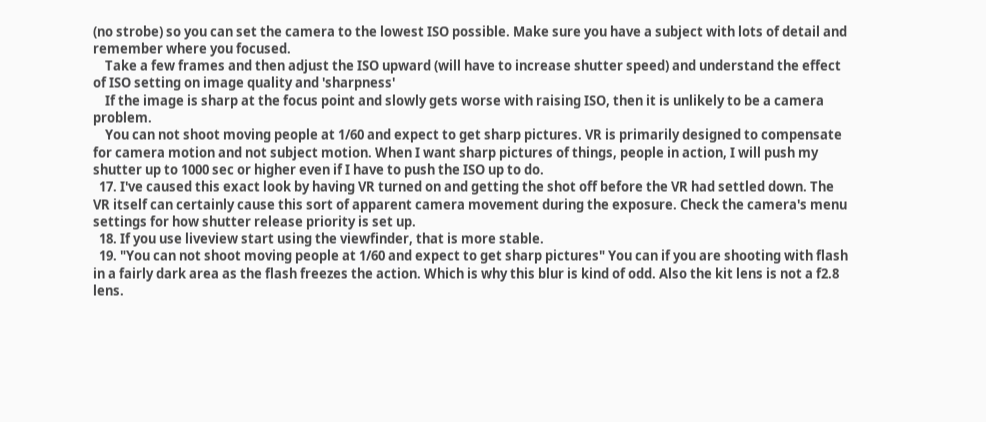(no strobe) so you can set the camera to the lowest ISO possible. Make sure you have a subject with lots of detail and remember where you focused.
    Take a few frames and then adjust the ISO upward (will have to increase shutter speed) and understand the effect of ISO setting on image quality and 'sharpness'
    If the image is sharp at the focus point and slowly gets worse with raising ISO, then it is unlikely to be a camera problem.
    You can not shoot moving people at 1/60 and expect to get sharp pictures. VR is primarily designed to compensate for camera motion and not subject motion. When I want sharp pictures of things, people in action, I will push my shutter up to 1000 sec or higher even if I have to push the ISO up to do.
  17. I've caused this exact look by having VR turned on and getting the shot off before the VR had settled down. The VR itself can certainly cause this sort of apparent camera movement during the exposure. Check the camera's menu settings for how shutter release priority is set up.
  18. If you use liveview start using the viewfinder, that is more stable.
  19. "You can not shoot moving people at 1/60 and expect to get sharp pictures" You can if you are shooting with flash in a fairly dark area as the flash freezes the action. Which is why this blur is kind of odd. Also the kit lens is not a f2.8 lens.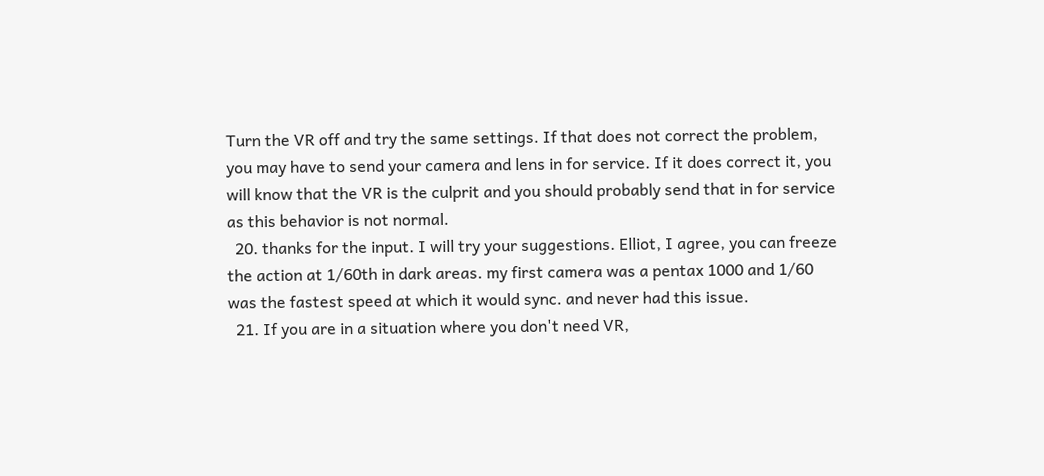Turn the VR off and try the same settings. If that does not correct the problem, you may have to send your camera and lens in for service. If it does correct it, you will know that the VR is the culprit and you should probably send that in for service as this behavior is not normal.
  20. thanks for the input. I will try your suggestions. Elliot, I agree, you can freeze the action at 1/60th in dark areas. my first camera was a pentax 1000 and 1/60 was the fastest speed at which it would sync. and never had this issue.
  21. If you are in a situation where you don't need VR,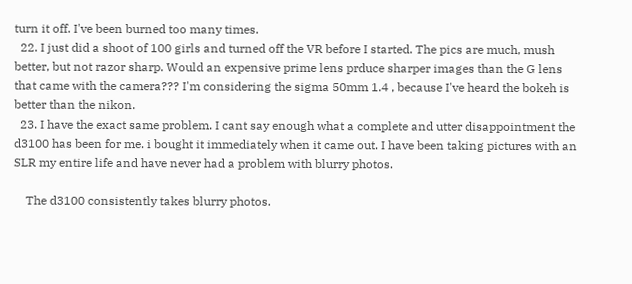turn it off. I've been burned too many times.
  22. I just did a shoot of 100 girls and turned off the VR before I started. The pics are much, mush better, but not razor sharp. Would an expensive prime lens prduce sharper images than the G lens that came with the camera??? I'm considering the sigma 50mm 1.4 , because I've heard the bokeh is better than the nikon.
  23. I have the exact same problem. I cant say enough what a complete and utter disappointment the d3100 has been for me. i bought it immediately when it came out. I have been taking pictures with an SLR my entire life and have never had a problem with blurry photos.

    The d3100 consistently takes blurry photos.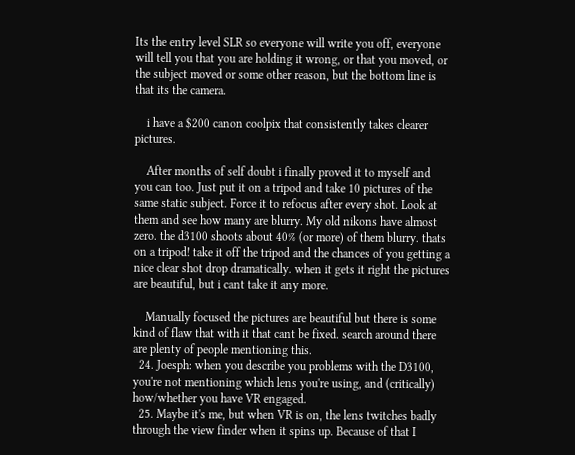Its the entry level SLR so everyone will write you off, everyone will tell you that you are holding it wrong, or that you moved, or the subject moved or some other reason, but the bottom line is that its the camera.

    i have a $200 canon coolpix that consistently takes clearer pictures.

    After months of self doubt i finally proved it to myself and you can too. Just put it on a tripod and take 10 pictures of the same static subject. Force it to refocus after every shot. Look at them and see how many are blurry. My old nikons have almost zero. the d3100 shoots about 40% (or more) of them blurry. thats on a tripod! take it off the tripod and the chances of you getting a nice clear shot drop dramatically. when it gets it right the pictures are beautiful, but i cant take it any more.

    Manually focused the pictures are beautiful but there is some kind of flaw that with it that cant be fixed. search around there are plenty of people mentioning this.
  24. Joesph: when you describe you problems with the D3100, you're not mentioning which lens you're using, and (critically) how/whether you have VR engaged.
  25. Maybe it's me, but when VR is on, the lens twitches badly through the view finder when it spins up. Because of that I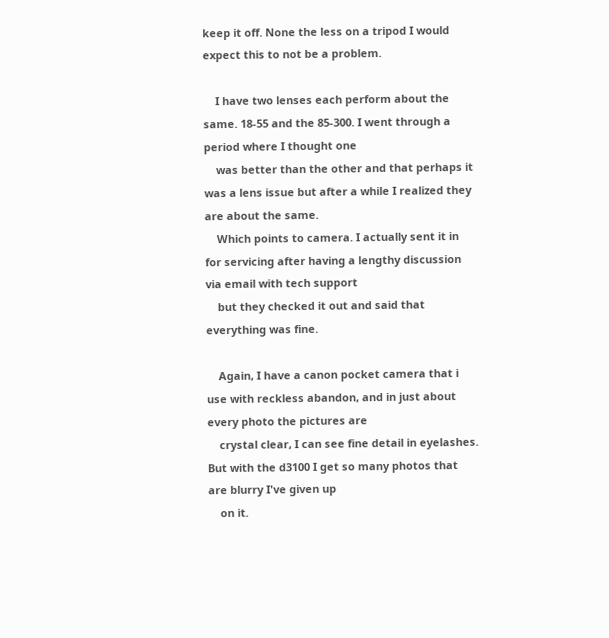keep it off. None the less on a tripod I would expect this to not be a problem.

    I have two lenses each perform about the same. 18-55 and the 85-300. I went through a period where I thought one
    was better than the other and that perhaps it was a lens issue but after a while I realized they are about the same.
    Which points to camera. I actually sent it in for servicing after having a lengthy discussion via email with tech support
    but they checked it out and said that everything was fine.

    Again, I have a canon pocket camera that i use with reckless abandon, and in just about every photo the pictures are
    crystal clear, I can see fine detail in eyelashes. But with the d3100 I get so many photos that are blurry I've given up
    on it.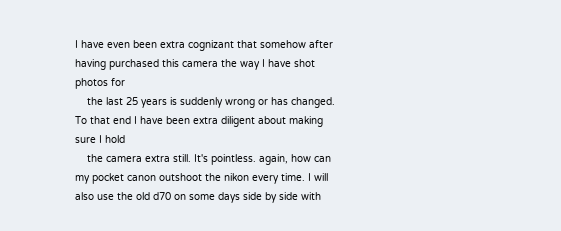I have even been extra cognizant that somehow after having purchased this camera the way I have shot photos for
    the last 25 years is suddenly wrong or has changed. To that end I have been extra diligent about making sure I hold
    the camera extra still. It's pointless. again, how can my pocket canon outshoot the nikon every time. I will also use the old d70 on some days side by side with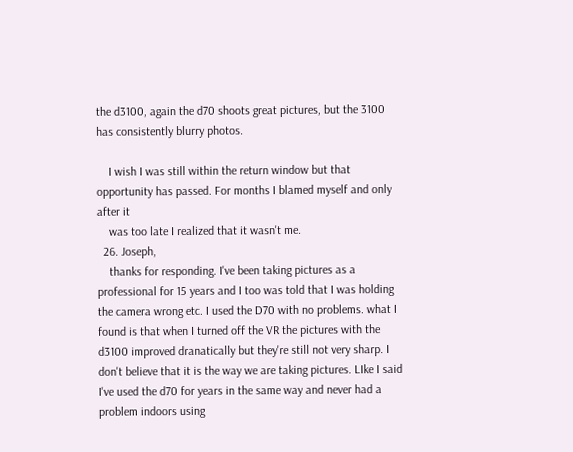the d3100, again the d70 shoots great pictures, but the 3100 has consistently blurry photos.

    I wish I was still within the return window but that opportunity has passed. For months I blamed myself and only after it
    was too late I realized that it wasn't me.
  26. Joseph,
    thanks for responding. I've been taking pictures as a professional for 15 years and I too was told that I was holding the camera wrong etc. I used the D70 with no problems. what I found is that when I turned off the VR the pictures with the d3100 improved dranatically but they're still not very sharp. I don't believe that it is the way we are taking pictures. LIke I said I've used the d70 for years in the same way and never had a problem indoors using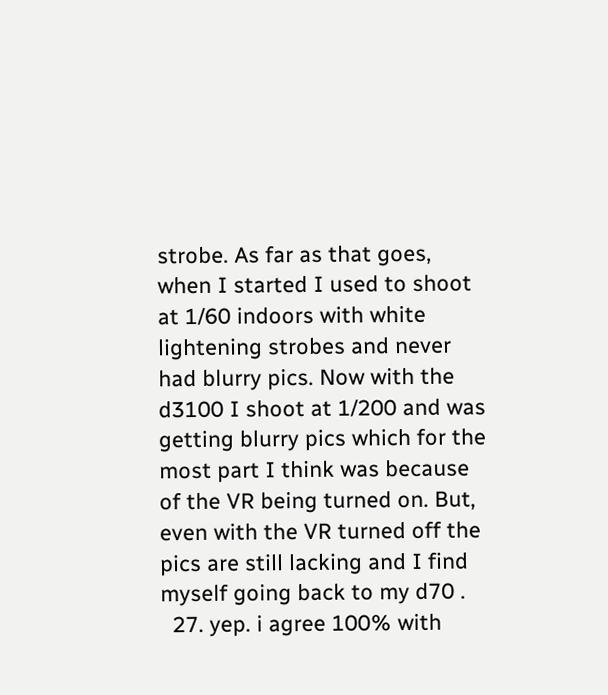strobe. As far as that goes, when I started I used to shoot at 1/60 indoors with white lightening strobes and never had blurry pics. Now with the d3100 I shoot at 1/200 and was getting blurry pics which for the most part I think was because of the VR being turned on. But, even with the VR turned off the pics are still lacking and I find myself going back to my d70 .
  27. yep. i agree 100% with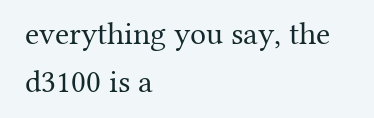everything you say, the d3100 is a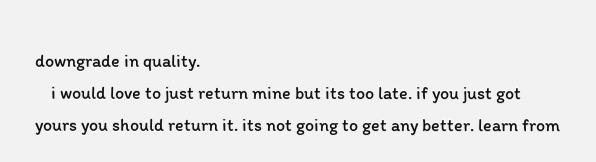downgrade in quality.
    i would love to just return mine but its too late. if you just got yours you should return it. its not going to get any better. learn from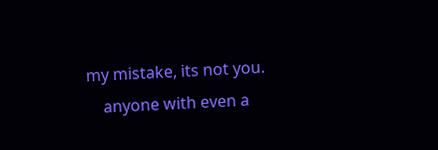my mistake, its not you.
    anyone with even a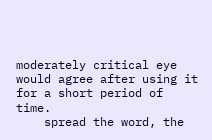moderately critical eye would agree after using it for a short period of time.
    spread the word, the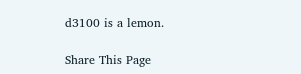d3100 is a lemon.

Share This Page